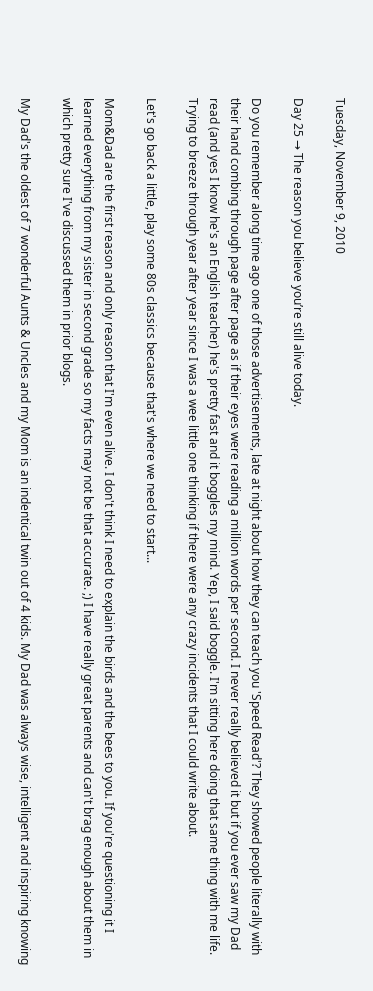Tuesday, November 9, 2010

Day 25 → The reason you believe you’re still alive today.

Do you remember along time ago one of those advertisements, late at night about how they can teach you 'Speed Read'? They showed people literally with their hand combing through page after page as if their eyes were reading a million words per second. I never really believed it but if you ever saw my Dad read (and yes I know he's an English teacher) he's pretty fast and it boggles my mind. Yep, I said boggle. I'm sitting here doing that same thing with me life. Trying to breeze through year after year since I was a wee little one thinking if there were any crazy incidents that I could write about.

Let's go back a little, play some 80s classics because that's where we need to start...

Mom&Dad are the first reason and only reason that I'm even alive. I don't think I need to explain the birds and the bees to you. If you're questioning it I learned everything from my sister in second grade so my facts may not be that accurate. ;) I have really great parents and can't brag enough about them in which pretty sure I've discussed them in prior blogs.

My Dad's the oldest of 7 wonderful Aunts & Uncles and my Mom is an indentical twin out of 4 kids. My Dad was always wise, intelligent and inspiring knowing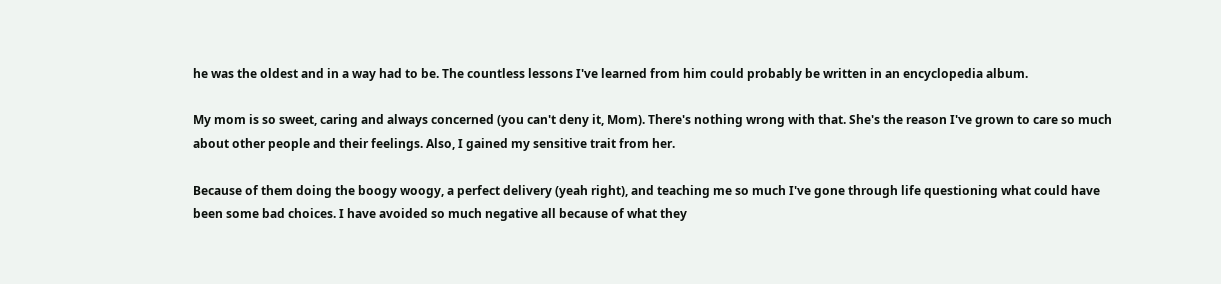he was the oldest and in a way had to be. The countless lessons I've learned from him could probably be written in an encyclopedia album.

My mom is so sweet, caring and always concerned (you can't deny it, Mom). There's nothing wrong with that. She's the reason I've grown to care so much about other people and their feelings. Also, I gained my sensitive trait from her.

Because of them doing the boogy woogy, a perfect delivery (yeah right), and teaching me so much I've gone through life questioning what could have been some bad choices. I have avoided so much negative all because of what they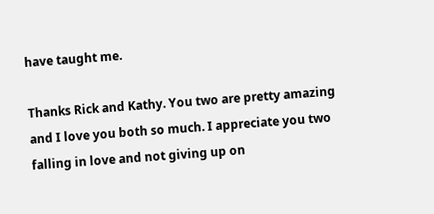have taught me.

Thanks Rick and Kathy. You two are pretty amazing and I love you both so much. I appreciate you two falling in love and not giving up on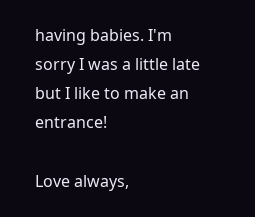having babies. I'm sorry I was a little late but I like to make an entrance!

Love always,